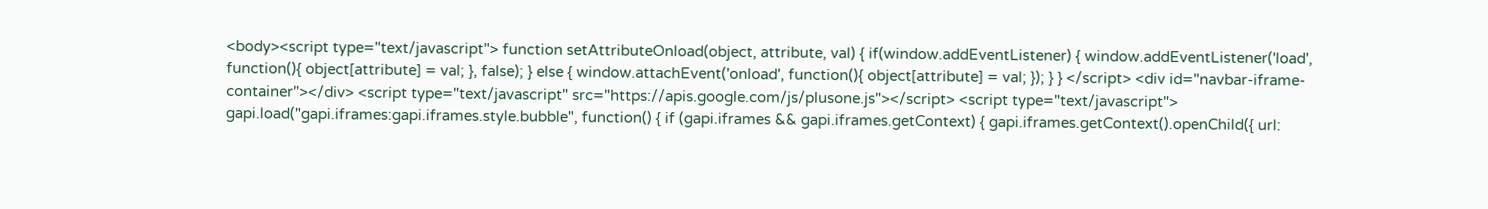<body><script type="text/javascript"> function setAttributeOnload(object, attribute, val) { if(window.addEventListener) { window.addEventListener('load', function(){ object[attribute] = val; }, false); } else { window.attachEvent('onload', function(){ object[attribute] = val; }); } } </script> <div id="navbar-iframe-container"></div> <script type="text/javascript" src="https://apis.google.com/js/plusone.js"></script> <script type="text/javascript"> gapi.load("gapi.iframes:gapi.iframes.style.bubble", function() { if (gapi.iframes && gapi.iframes.getContext) { gapi.iframes.getContext().openChild({ url: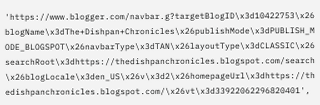'https://www.blogger.com/navbar.g?targetBlogID\x3d10422753\x26blogName\x3dThe+Dishpan+Chronicles\x26publishMode\x3dPUBLISH_MODE_BLOGSPOT\x26navbarType\x3dTAN\x26layoutType\x3dCLASSIC\x26searchRoot\x3dhttps://thedishpanchronicles.blogspot.com/search\x26blogLocale\x3den_US\x26v\x3d2\x26homepageUrl\x3dhttps://thedishpanchronicles.blogspot.com/\x26vt\x3d33922062296820401',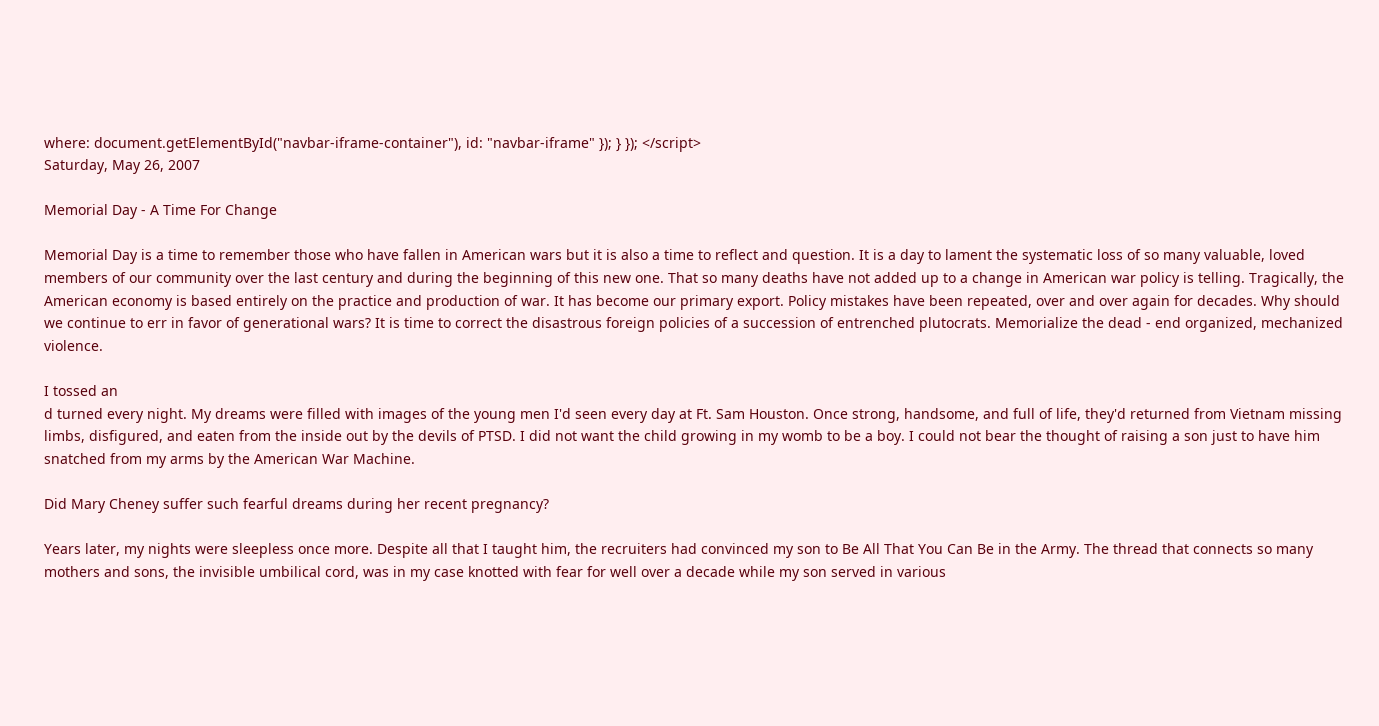where: document.getElementById("navbar-iframe-container"), id: "navbar-iframe" }); } }); </script>
Saturday, May 26, 2007

Memorial Day - A Time For Change

Memorial Day is a time to remember those who have fallen in American wars but it is also a time to reflect and question. It is a day to lament the systematic loss of so many valuable, loved members of our community over the last century and during the beginning of this new one. That so many deaths have not added up to a change in American war policy is telling. Tragically, the American economy is based entirely on the practice and production of war. It has become our primary export. Policy mistakes have been repeated, over and over again for decades. Why should we continue to err in favor of generational wars? It is time to correct the disastrous foreign policies of a succession of entrenched plutocrats. Memorialize the dead - end organized, mechanized violence.

I tossed an
d turned every night. My dreams were filled with images of the young men I'd seen every day at Ft. Sam Houston. Once strong, handsome, and full of life, they'd returned from Vietnam missing limbs, disfigured, and eaten from the inside out by the devils of PTSD. I did not want the child growing in my womb to be a boy. I could not bear the thought of raising a son just to have him snatched from my arms by the American War Machine.

Did Mary Cheney suffer such fearful dreams during her recent pregnancy?

Years later, my nights were sleepless once more. Despite all that I taught him, the recruiters had convinced my son to Be All That You Can Be in the Army. The thread that connects so many mothers and sons, the invisible umbilical cord, was in my case knotted with fear for well over a decade while my son served in various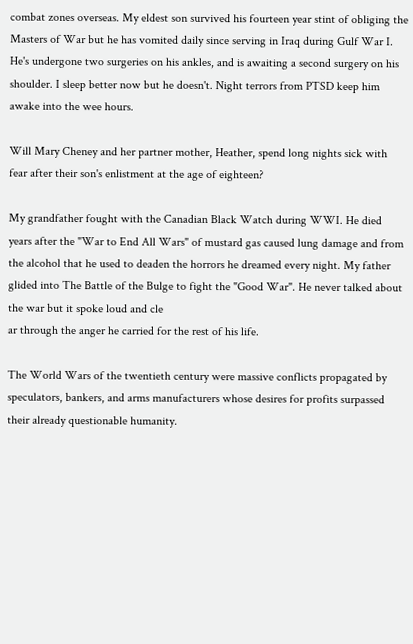combat zones overseas. My eldest son survived his fourteen year stint of obliging the Masters of War but he has vomited daily since serving in Iraq during Gulf War I. He's undergone two surgeries on his ankles, and is awaiting a second surgery on his shoulder. I sleep better now but he doesn't. Night terrors from PTSD keep him awake into the wee hours.

Will Mary Cheney and her partner mother, Heather, spend long nights sick with fear after their son's enlistment at the age of eighteen?

My grandfather fought with the Canadian Black Watch during WWI. He died years after the "War to End All Wars" of mustard gas caused lung damage and from the alcohol that he used to deaden the horrors he dreamed every night. My father glided into The Battle of the Bulge to fight the "Good War". He never talked about the war but it spoke loud and cle
ar through the anger he carried for the rest of his life.

The World Wars of the twentieth century were massive conflicts propagated by speculators, bankers, and arms manufacturers whose desires for profits surpassed their already questionable humanity.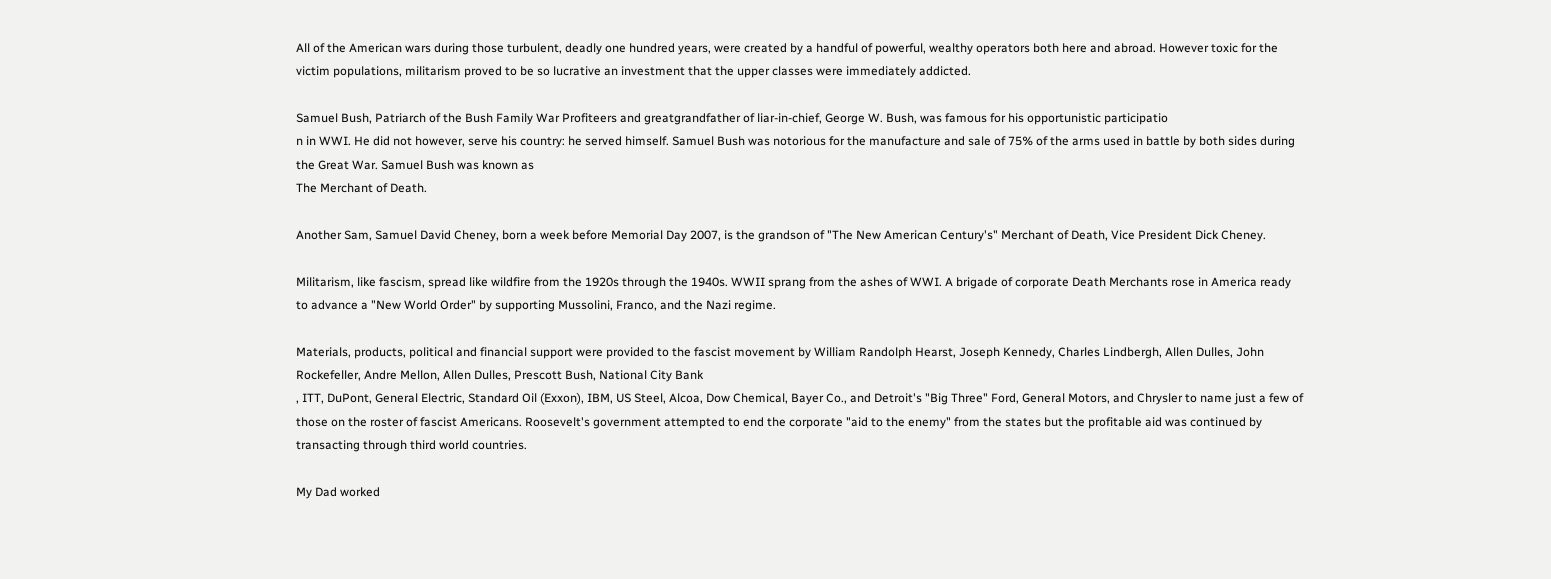All of the American wars during those turbulent, deadly one hundred years, were created by a handful of powerful, wealthy operators both here and abroad. However toxic for the victim populations, militarism proved to be so lucrative an investment that the upper classes were immediately addicted.

Samuel Bush, Patriarch of the Bush Family War Profiteers and greatgrandfather of liar-in-chief, George W. Bush, was famous for his opportunistic participatio
n in WWI. He did not however, serve his country: he served himself. Samuel Bush was notorious for the manufacture and sale of 75% of the arms used in battle by both sides during the Great War. Samuel Bush was known as
The Merchant of Death.

Another Sam, Samuel David Cheney, born a week before Memorial Day 2007, is the grandson of "The New American Century's" Merchant of Death, Vice President Dick Cheney.

Militarism, like fascism, spread like wildfire from the 1920s through the 1940s. WWII sprang from the ashes of WWI. A brigade of corporate Death Merchants rose in America ready to advance a "New World Order" by supporting Mussolini, Franco, and the Nazi regime.

Materials, products, political and financial support were provided to the fascist movement by William Randolph Hearst, Joseph Kennedy, Charles Lindbergh, Allen Dulles, John Rockefeller, Andre Mellon, Allen Dulles, Prescott Bush, National City Bank
, ITT, DuPont, General Electric, Standard Oil (Exxon), IBM, US Steel, Alcoa, Dow Chemical, Bayer Co., and Detroit's "Big Three" Ford, General Motors, and Chrysler to name just a few of those on the roster of fascist Americans. Roosevelt's government attempted to end the corporate "aid to the enemy" from the states but the profitable aid was continued by transacting through third world countries.

My Dad worked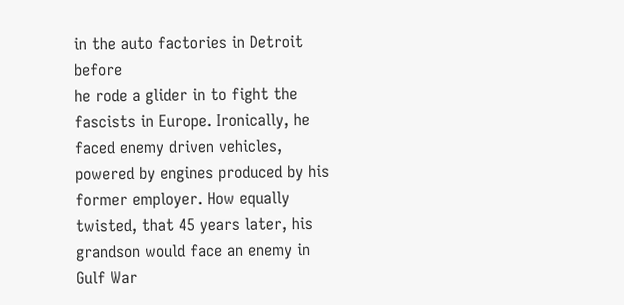in the auto factories in Detroit before
he rode a glider in to fight the fascists in Europe. Ironically, he faced enemy driven vehicles, powered by engines produced by his former employer. How equally twisted, that 45 years later, his grandson would face an enemy in Gulf War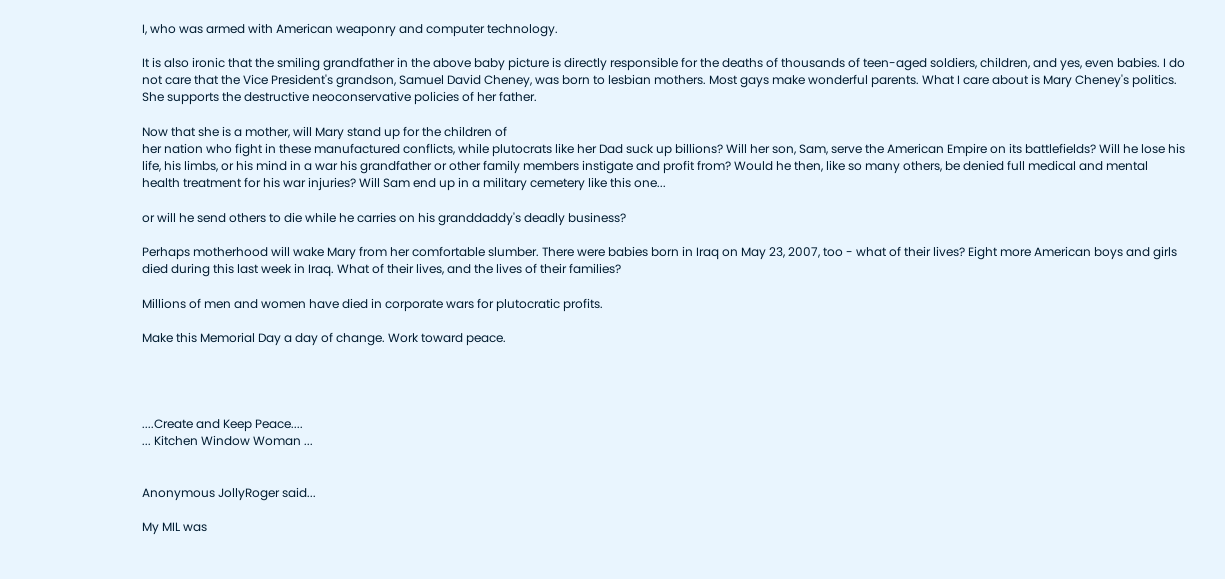I, who was armed with American weaponry and computer technology.

It is also ironic that the smiling grandfather in the above baby picture is directly responsible for the deaths of thousands of teen-aged soldiers, children, and yes, even babies. I do not care that the Vice President's grandson, Samuel David Cheney, was born to lesbian mothers. Most gays make wonderful parents. What I care about is Mary Cheney's politics. She supports the destructive neoconservative policies of her father.

Now that she is a mother, will Mary stand up for the children of
her nation who fight in these manufactured conflicts, while plutocrats like her Dad suck up billions? Will her son, Sam, serve the American Empire on its battlefields? Will he lose his life, his limbs, or his mind in a war his grandfather or other family members instigate and profit from? Would he then, like so many others, be denied full medical and mental health treatment for his war injuries? Will Sam end up in a military cemetery like this one...

or will he send others to die while he carries on his granddaddy's deadly business?

Perhaps motherhood will wake Mary from her comfortable slumber. There were babies born in Iraq on May 23, 2007, too - what of their lives? Eight more American boys and girls died during this last week in Iraq. What of their lives, and the lives of their families?

Millions of men and women have died in corporate wars for plutocratic profits.

Make this Memorial Day a day of change. Work toward peace.




....Create and Keep Peace....
... Kitchen Window Woman ...


Anonymous JollyRoger said...

My MIL was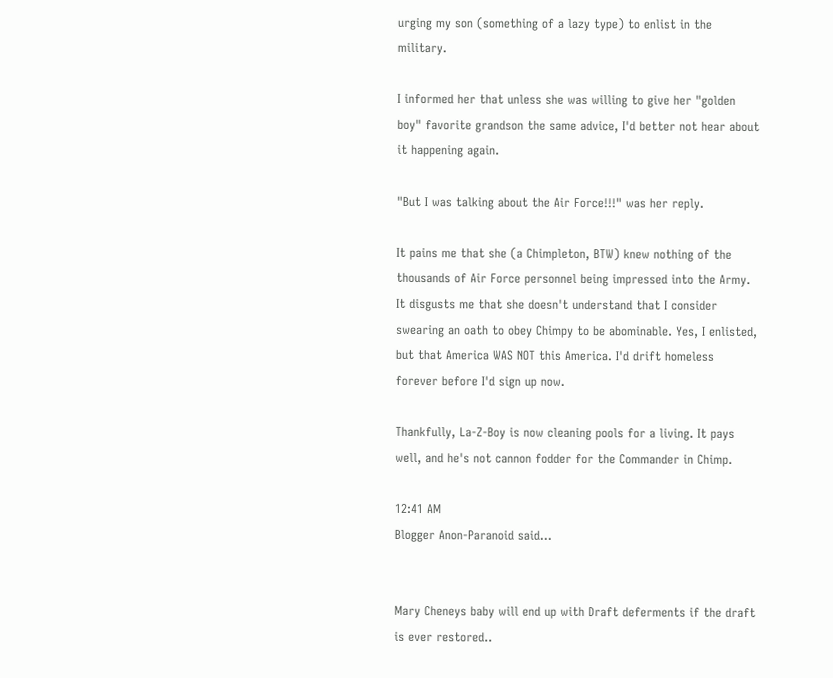urging my son (something of a lazy type) to enlist in the military.

I informed her that unless she was willing to give her "golden boy" favorite grandson the same advice, I'd better not hear about it happening again.

"But I was talking about the Air Force!!!" was her reply.

It pains me that she (a Chimpleton, BTW) knew nothing of the thousands of Air Force personnel being impressed into the Army. It disgusts me that she doesn't understand that I consider swearing an oath to obey Chimpy to be abominable. Yes, I enlisted, but that America WAS NOT this America. I'd drift homeless forever before I'd sign up now.

Thankfully, La-Z-Boy is now cleaning pools for a living. It pays well, and he's not cannon fodder for the Commander in Chimp.

12:41 AM
Blogger Anon-Paranoid said...


Mary Cheneys baby will end up with Draft deferments if the draft is ever restored..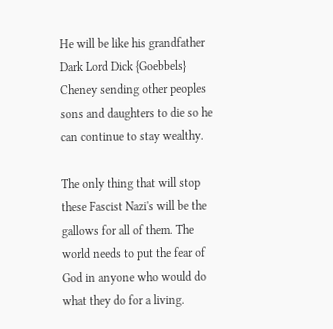He will be like his grandfather Dark Lord Dick {Goebbels} Cheney sending other peoples sons and daughters to die so he can continue to stay wealthy.

The only thing that will stop these Fascist Nazi's will be the gallows for all of them. The world needs to put the fear of God in anyone who would do what they do for a living.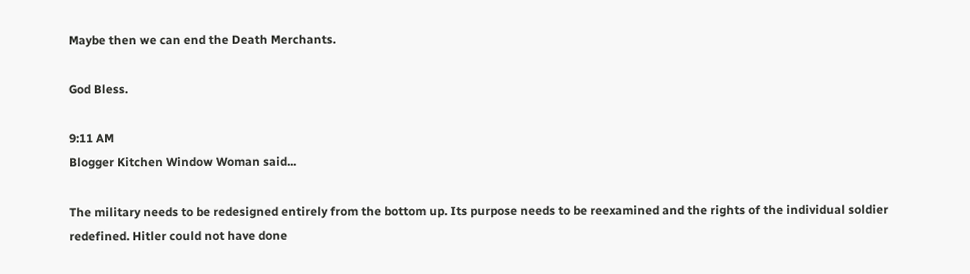Maybe then we can end the Death Merchants.

God Bless.

9:11 AM
Blogger Kitchen Window Woman said...

The military needs to be redesigned entirely from the bottom up. Its purpose needs to be reexamined and the rights of the individual soldier redefined. Hitler could not have done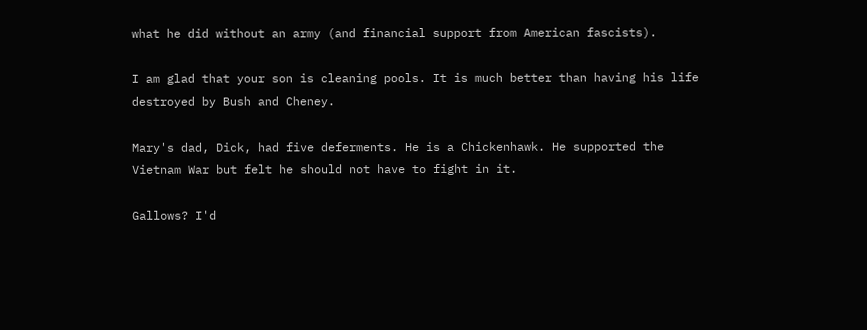what he did without an army (and financial support from American fascists).

I am glad that your son is cleaning pools. It is much better than having his life destroyed by Bush and Cheney.

Mary's dad, Dick, had five deferments. He is a Chickenhawk. He supported the Vietnam War but felt he should not have to fight in it.

Gallows? I'd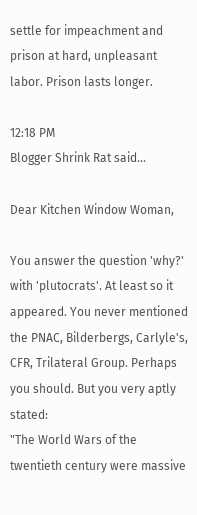settle for impeachment and prison at hard, unpleasant labor. Prison lasts longer.

12:18 PM
Blogger Shrink Rat said...

Dear Kitchen Window Woman,

You answer the question 'why?' with 'plutocrats'. At least so it appeared. You never mentioned the PNAC, Bilderbergs, Carlyle's, CFR, Trilateral Group. Perhaps you should. But you very aptly stated:
"The World Wars of the twentieth century were massive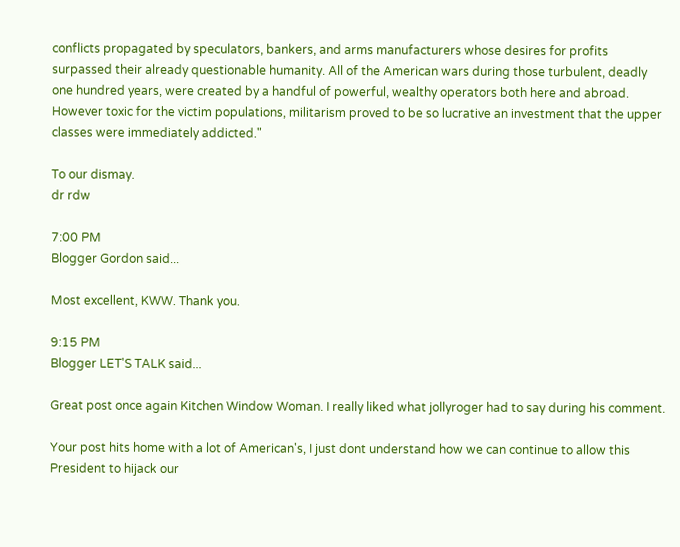conflicts propagated by speculators, bankers, and arms manufacturers whose desires for profits surpassed their already questionable humanity. All of the American wars during those turbulent, deadly one hundred years, were created by a handful of powerful, wealthy operators both here and abroad. However toxic for the victim populations, militarism proved to be so lucrative an investment that the upper classes were immediately addicted."

To our dismay.
dr rdw

7:00 PM
Blogger Gordon said...

Most excellent, KWW. Thank you.

9:15 PM
Blogger LET'S TALK said...

Great post once again Kitchen Window Woman. I really liked what jollyroger had to say during his comment.

Your post hits home with a lot of American's, I just dont understand how we can continue to allow this President to hijack our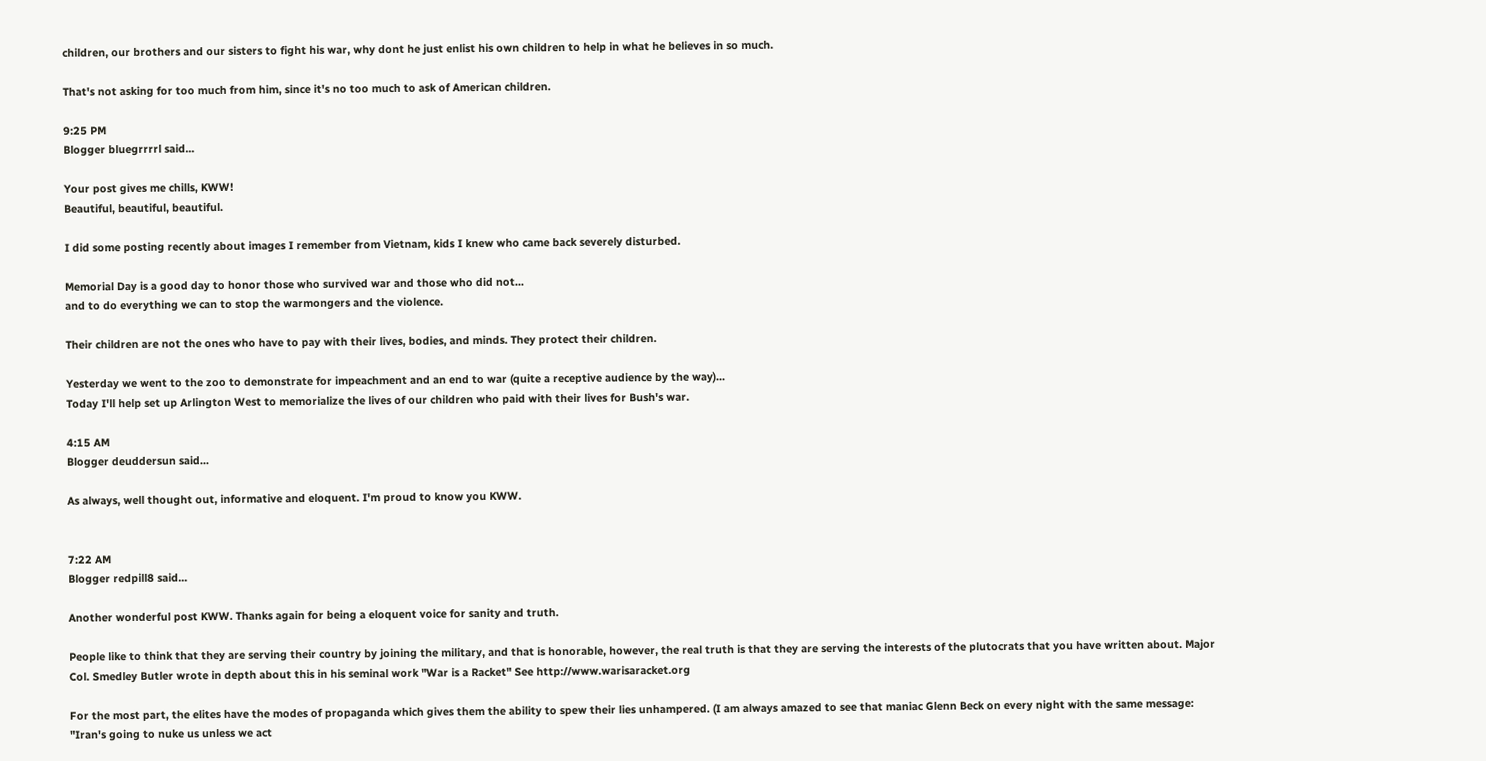children, our brothers and our sisters to fight his war, why dont he just enlist his own children to help in what he believes in so much.

That's not asking for too much from him, since it's no too much to ask of American children.

9:25 PM
Blogger bluegrrrrl said...

Your post gives me chills, KWW!
Beautiful, beautiful, beautiful.

I did some posting recently about images I remember from Vietnam, kids I knew who came back severely disturbed.

Memorial Day is a good day to honor those who survived war and those who did not...
and to do everything we can to stop the warmongers and the violence.

Their children are not the ones who have to pay with their lives, bodies, and minds. They protect their children.

Yesterday we went to the zoo to demonstrate for impeachment and an end to war (quite a receptive audience by the way)...
Today I'll help set up Arlington West to memorialize the lives of our children who paid with their lives for Bush's war.

4:15 AM
Blogger deuddersun said...

As always, well thought out, informative and eloquent. I'm proud to know you KWW.


7:22 AM
Blogger redpill8 said...

Another wonderful post KWW. Thanks again for being a eloquent voice for sanity and truth.

People like to think that they are serving their country by joining the military, and that is honorable, however, the real truth is that they are serving the interests of the plutocrats that you have written about. Major Col. Smedley Butler wrote in depth about this in his seminal work "War is a Racket" See http://www.warisaracket.org

For the most part, the elites have the modes of propaganda which gives them the ability to spew their lies unhampered. (I am always amazed to see that maniac Glenn Beck on every night with the same message: "Iran's going to nuke us unless we act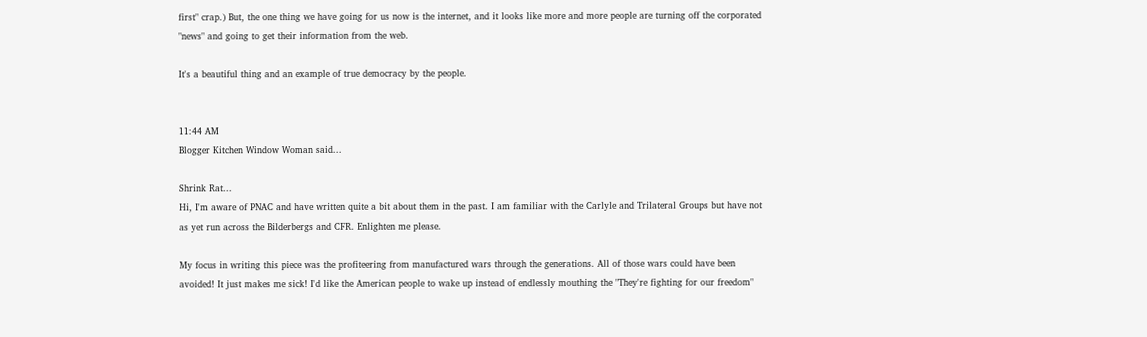first" crap.) But, the one thing we have going for us now is the internet, and it looks like more and more people are turning off the corporated "news" and going to get their information from the web.

It's a beautiful thing and an example of true democracy by the people.


11:44 AM
Blogger Kitchen Window Woman said...

Shrink Rat...
Hi, I'm aware of PNAC and have written quite a bit about them in the past. I am familiar with the Carlyle and Trilateral Groups but have not as yet run across the Bilderbergs and CFR. Enlighten me please.

My focus in writing this piece was the profiteering from manufactured wars through the generations. All of those wars could have been avoided! It just makes me sick! I'd like the American people to wake up instead of endlessly mouthing the "They're fighting for our freedom"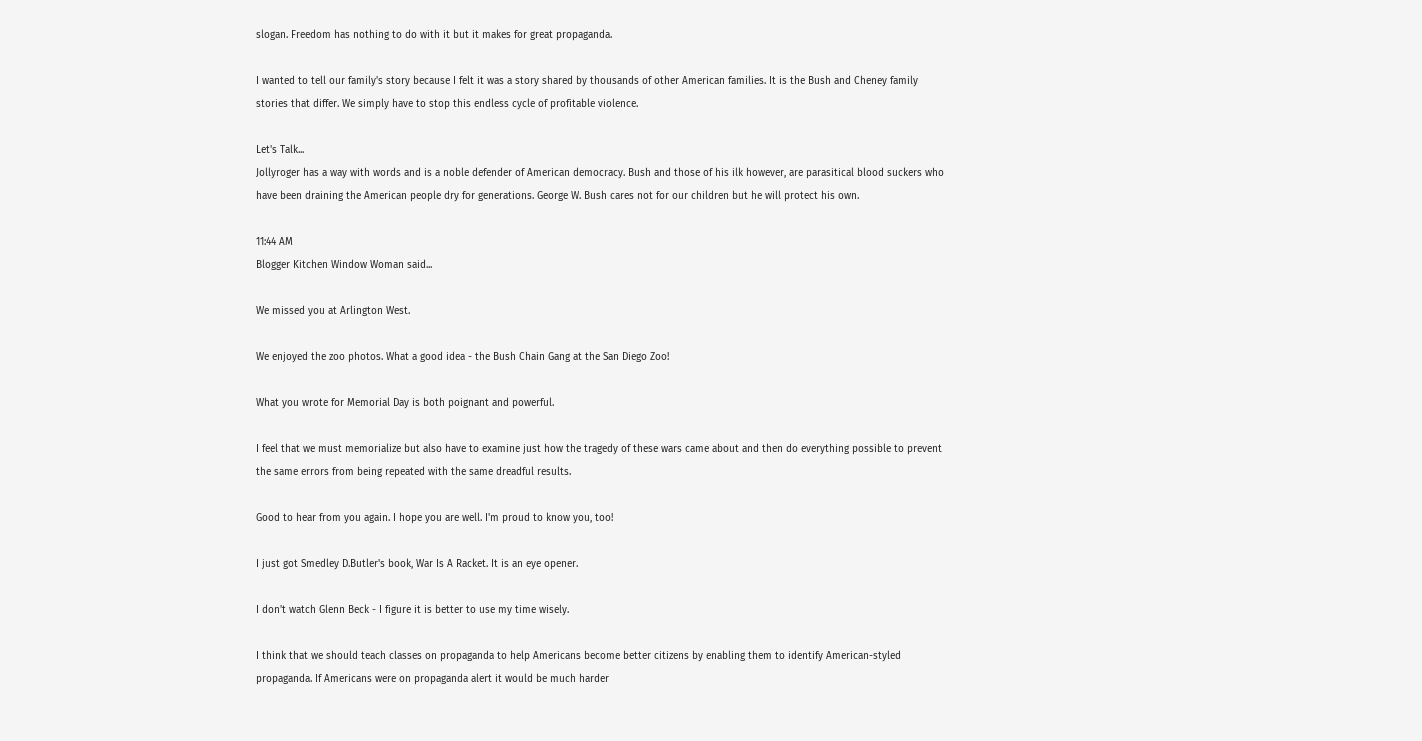slogan. Freedom has nothing to do with it but it makes for great propaganda.

I wanted to tell our family's story because I felt it was a story shared by thousands of other American families. It is the Bush and Cheney family stories that differ. We simply have to stop this endless cycle of profitable violence.

Let's Talk...
Jollyroger has a way with words and is a noble defender of American democracy. Bush and those of his ilk however, are parasitical blood suckers who have been draining the American people dry for generations. George W. Bush cares not for our children but he will protect his own.

11:44 AM
Blogger Kitchen Window Woman said...

We missed you at Arlington West.

We enjoyed the zoo photos. What a good idea - the Bush Chain Gang at the San Diego Zoo!

What you wrote for Memorial Day is both poignant and powerful.

I feel that we must memorialize but also have to examine just how the tragedy of these wars came about and then do everything possible to prevent the same errors from being repeated with the same dreadful results.

Good to hear from you again. I hope you are well. I'm proud to know you, too!

I just got Smedley D.Butler's book, War Is A Racket. It is an eye opener.

I don't watch Glenn Beck - I figure it is better to use my time wisely.

I think that we should teach classes on propaganda to help Americans become better citizens by enabling them to identify American-styled propaganda. If Americans were on propaganda alert it would be much harder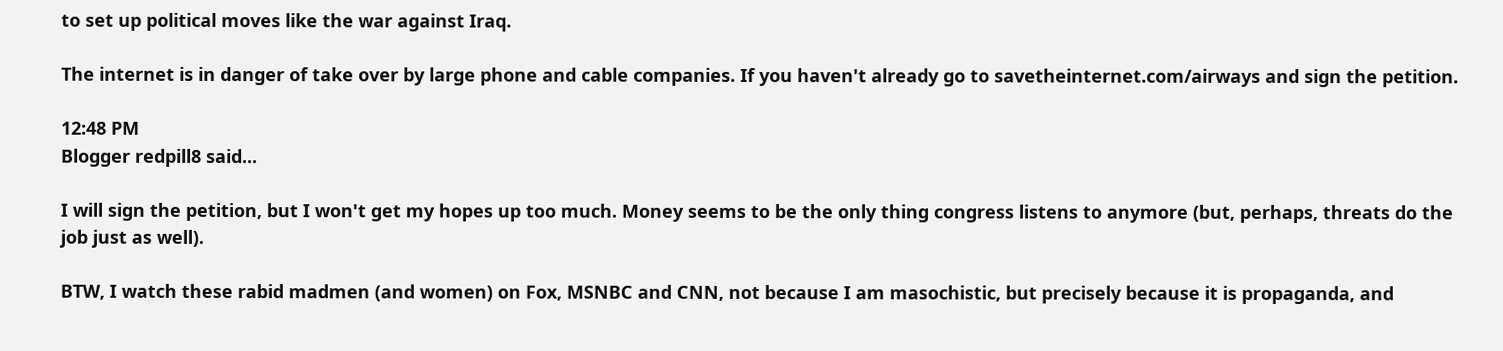to set up political moves like the war against Iraq.

The internet is in danger of take over by large phone and cable companies. If you haven't already go to savetheinternet.com/airways and sign the petition.

12:48 PM
Blogger redpill8 said...

I will sign the petition, but I won't get my hopes up too much. Money seems to be the only thing congress listens to anymore (but, perhaps, threats do the job just as well).

BTW, I watch these rabid madmen (and women) on Fox, MSNBC and CNN, not because I am masochistic, but precisely because it is propaganda, and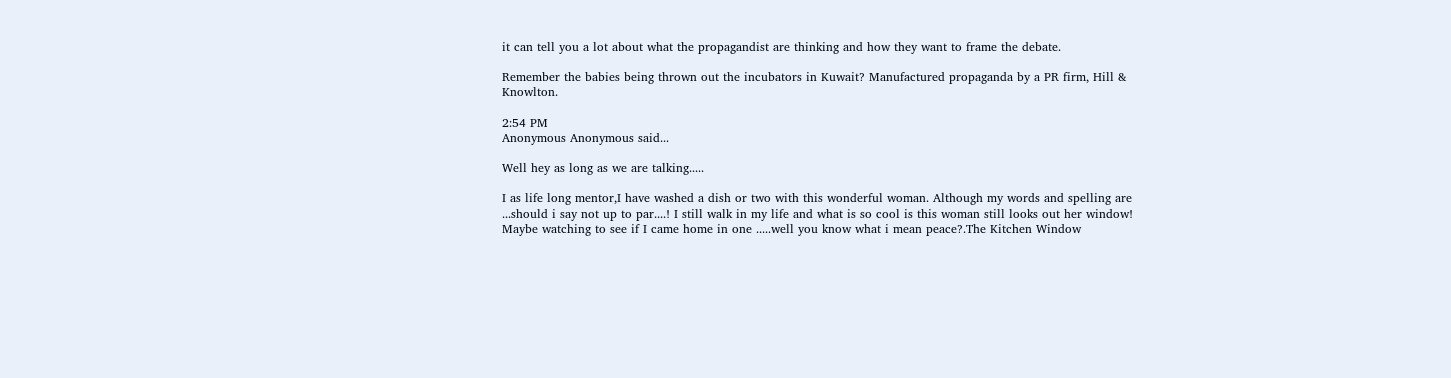it can tell you a lot about what the propagandist are thinking and how they want to frame the debate.

Remember the babies being thrown out the incubators in Kuwait? Manufactured propaganda by a PR firm, Hill & Knowlton.

2:54 PM
Anonymous Anonymous said...

Well hey as long as we are talking.....

I as life long mentor,I have washed a dish or two with this wonderful woman. Although my words and spelling are ...should i say not up to par....! I still walk in my life and what is so cool is this woman still looks out her window! Maybe watching to see if I came home in one .....well you know what i mean peace?.The Kitchen Window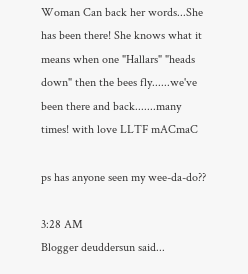Woman Can back her words...She has been there! She knows what it means when one "Hallars" "heads down" then the bees fly......we've been there and back.......many times! with love LLTF mACmaC

ps has anyone seen my wee-da-do??

3:28 AM
Blogger deuddersun said...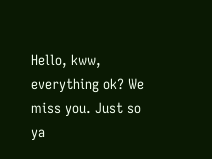Hello, kww, everything ok? We miss you. Just so ya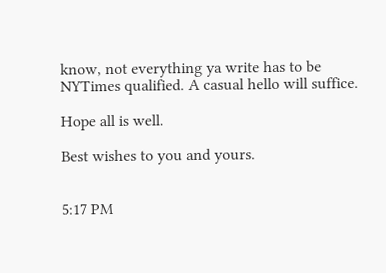know, not everything ya write has to be NYTimes qualified. A casual hello will suffice.

Hope all is well.

Best wishes to you and yours.


5:17 PM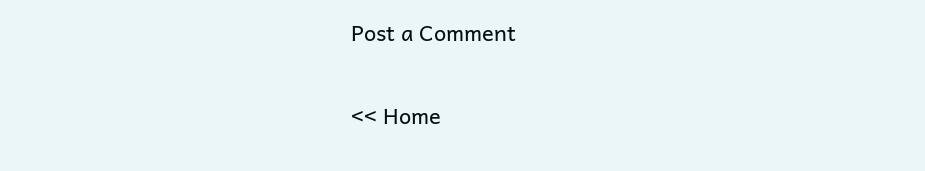Post a Comment

<< Home